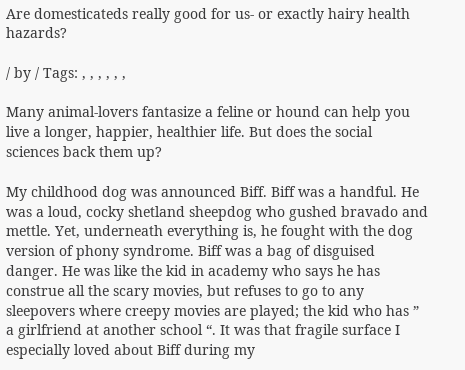Are domesticateds really good for us- or exactly hairy health hazards?

/ by / Tags: , , , , , ,

Many animal-lovers fantasize a feline or hound can help you live a longer, happier, healthier life. But does the social sciences back them up?

My childhood dog was announced Biff. Biff was a handful. He was a loud, cocky shetland sheepdog who gushed bravado and mettle. Yet, underneath everything is, he fought with the dog version of phony syndrome. Biff was a bag of disguised danger. He was like the kid in academy who says he has construe all the scary movies, but refuses to go to any sleepovers where creepy movies are played; the kid who has ” a girlfriend at another school “. It was that fragile surface I especially loved about Biff during my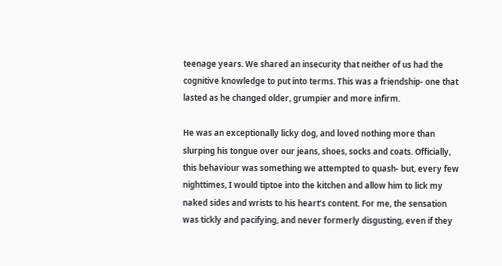teenage years. We shared an insecurity that neither of us had the cognitive knowledge to put into terms. This was a friendship- one that lasted as he changed older, grumpier and more infirm.

He was an exceptionally licky dog, and loved nothing more than slurping his tongue over our jeans, shoes, socks and coats. Officially, this behaviour was something we attempted to quash- but, every few nighttimes, I would tiptoe into the kitchen and allow him to lick my naked sides and wrists to his heart’s content. For me, the sensation was tickly and pacifying, and never formerly disgusting, even if they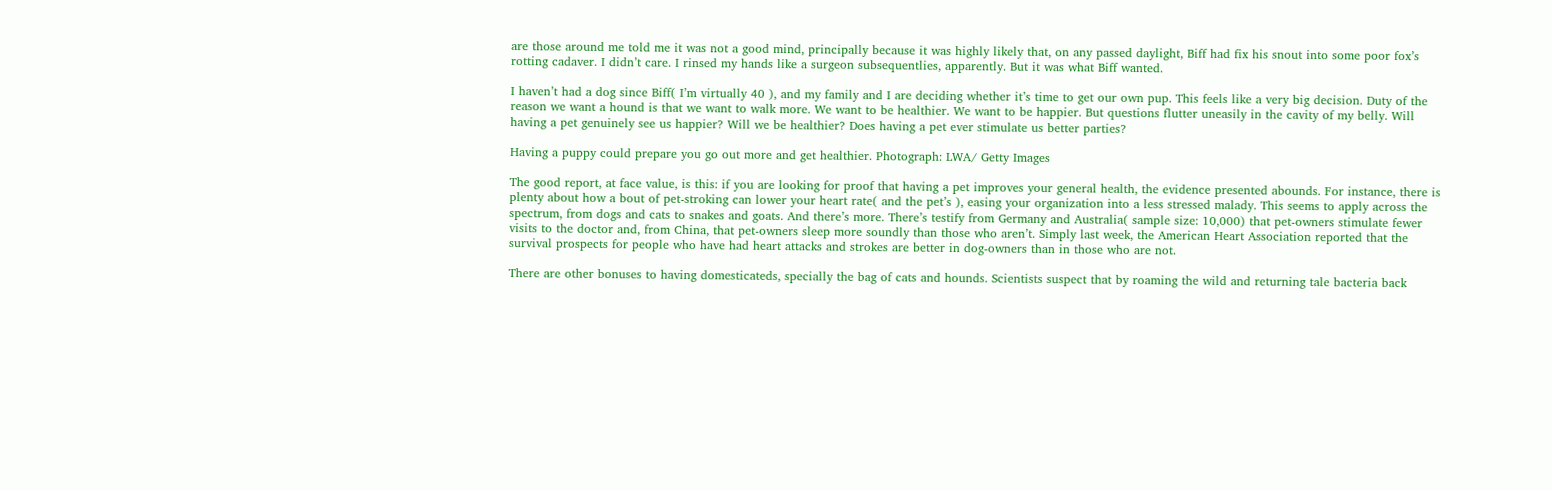are those around me told me it was not a good mind, principally because it was highly likely that, on any passed daylight, Biff had fix his snout into some poor fox’s rotting cadaver. I didn’t care. I rinsed my hands like a surgeon subsequentlies, apparently. But it was what Biff wanted.

I haven’t had a dog since Biff( I’m virtually 40 ), and my family and I are deciding whether it’s time to get our own pup. This feels like a very big decision. Duty of the reason we want a hound is that we want to walk more. We want to be healthier. We want to be happier. But questions flutter uneasily in the cavity of my belly. Will having a pet genuinely see us happier? Will we be healthier? Does having a pet ever stimulate us better parties?

Having a puppy could prepare you go out more and get healthier. Photograph: LWA/ Getty Images

The good report, at face value, is this: if you are looking for proof that having a pet improves your general health, the evidence presented abounds. For instance, there is plenty about how a bout of pet-stroking can lower your heart rate( and the pet’s ), easing your organization into a less stressed malady. This seems to apply across the spectrum, from dogs and cats to snakes and goats. And there’s more. There’s testify from Germany and Australia( sample size: 10,000) that pet-owners stimulate fewer visits to the doctor and, from China, that pet-owners sleep more soundly than those who aren’t. Simply last week, the American Heart Association reported that the survival prospects for people who have had heart attacks and strokes are better in dog-owners than in those who are not.

There are other bonuses to having domesticateds, specially the bag of cats and hounds. Scientists suspect that by roaming the wild and returning tale bacteria back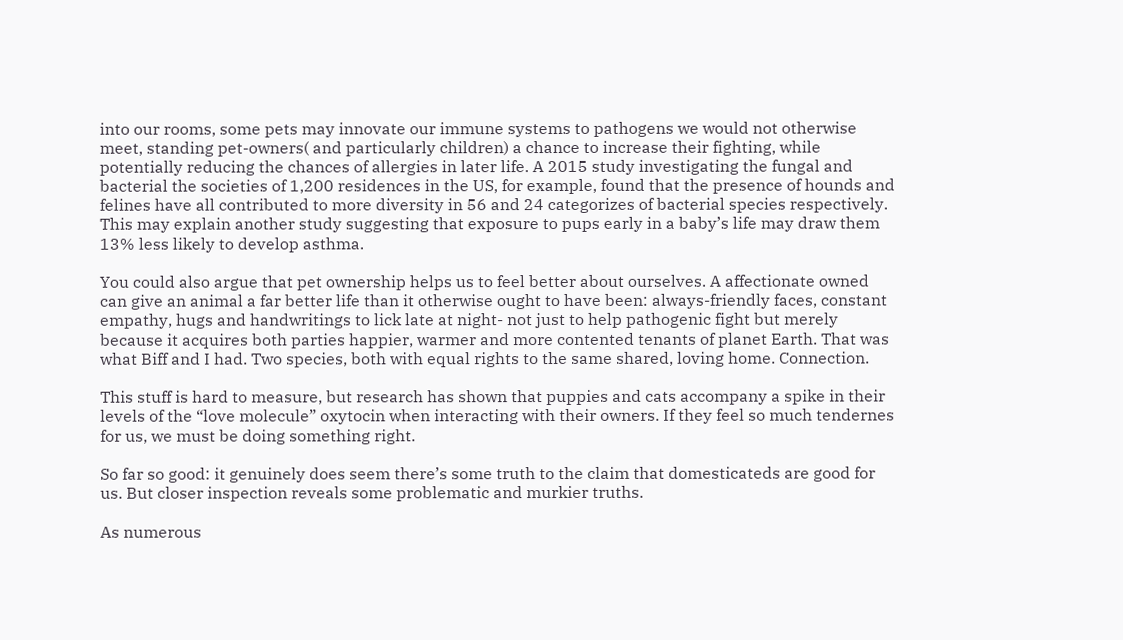into our rooms, some pets may innovate our immune systems to pathogens we would not otherwise meet, standing pet-owners( and particularly children) a chance to increase their fighting, while potentially reducing the chances of allergies in later life. A 2015 study investigating the fungal and bacterial the societies of 1,200 residences in the US, for example, found that the presence of hounds and felines have all contributed to more diversity in 56 and 24 categorizes of bacterial species respectively. This may explain another study suggesting that exposure to pups early in a baby’s life may draw them 13% less likely to develop asthma.

You could also argue that pet ownership helps us to feel better about ourselves. A affectionate owned can give an animal a far better life than it otherwise ought to have been: always-friendly faces, constant empathy, hugs and handwritings to lick late at night- not just to help pathogenic fight but merely because it acquires both parties happier, warmer and more contented tenants of planet Earth. That was what Biff and I had. Two species, both with equal rights to the same shared, loving home. Connection.

This stuff is hard to measure, but research has shown that puppies and cats accompany a spike in their levels of the “love molecule” oxytocin when interacting with their owners. If they feel so much tendernes for us, we must be doing something right.

So far so good: it genuinely does seem there’s some truth to the claim that domesticateds are good for us. But closer inspection reveals some problematic and murkier truths.

As numerous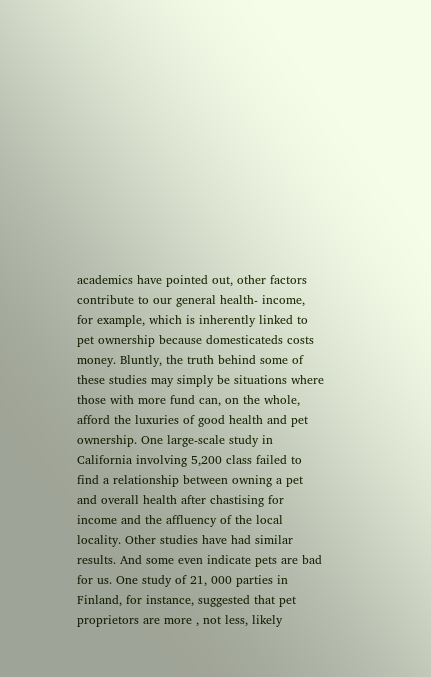academics have pointed out, other factors contribute to our general health- income, for example, which is inherently linked to pet ownership because domesticateds costs money. Bluntly, the truth behind some of these studies may simply be situations where those with more fund can, on the whole, afford the luxuries of good health and pet ownership. One large-scale study in California involving 5,200 class failed to find a relationship between owning a pet and overall health after chastising for income and the affluency of the local locality. Other studies have had similar results. And some even indicate pets are bad for us. One study of 21, 000 parties in Finland, for instance, suggested that pet proprietors are more , not less, likely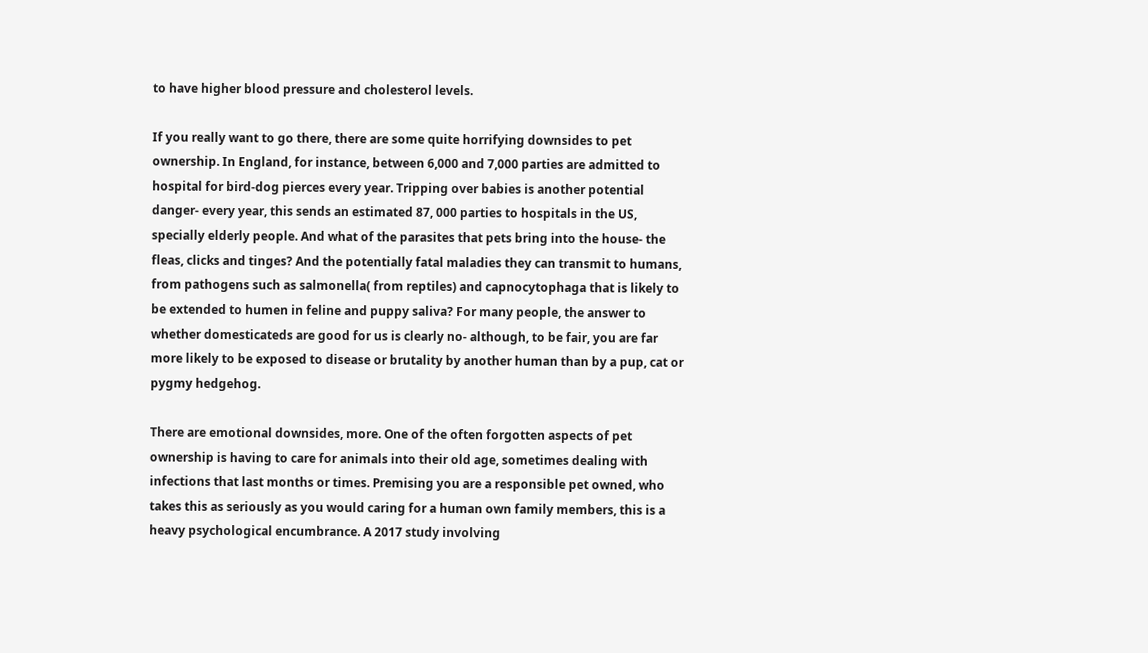to have higher blood pressure and cholesterol levels.

If you really want to go there, there are some quite horrifying downsides to pet ownership. In England, for instance, between 6,000 and 7,000 parties are admitted to hospital for bird-dog pierces every year. Tripping over babies is another potential danger- every year, this sends an estimated 87, 000 parties to hospitals in the US, specially elderly people. And what of the parasites that pets bring into the house- the fleas, clicks and tinges? And the potentially fatal maladies they can transmit to humans, from pathogens such as salmonella( from reptiles) and capnocytophaga that is likely to be extended to humen in feline and puppy saliva? For many people, the answer to whether domesticateds are good for us is clearly no- although, to be fair, you are far more likely to be exposed to disease or brutality by another human than by a pup, cat or pygmy hedgehog.

There are emotional downsides, more. One of the often forgotten aspects of pet ownership is having to care for animals into their old age, sometimes dealing with infections that last months or times. Premising you are a responsible pet owned, who takes this as seriously as you would caring for a human own family members, this is a heavy psychological encumbrance. A 2017 study involving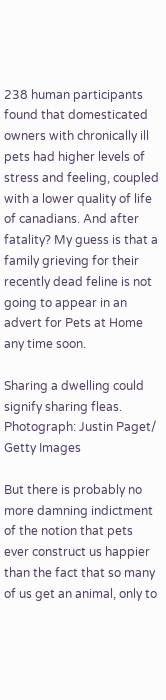238 human participants found that domesticated owners with chronically ill pets had higher levels of stress and feeling, coupled with a lower quality of life of canadians. And after fatality? My guess is that a family grieving for their recently dead feline is not going to appear in an advert for Pets at Home any time soon.

Sharing a dwelling could signify sharing fleas. Photograph: Justin Paget/ Getty Images

But there is probably no more damning indictment of the notion that pets ever construct us happier than the fact that so many of us get an animal, only to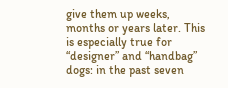give them up weeks, months or years later. This is especially true for “designer” and “handbag” dogs: in the past seven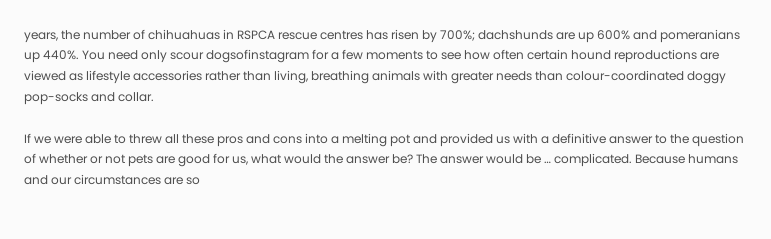years, the number of chihuahuas in RSPCA rescue centres has risen by 700%; dachshunds are up 600% and pomeranians up 440%. You need only scour dogsofinstagram for a few moments to see how often certain hound reproductions are viewed as lifestyle accessories rather than living, breathing animals with greater needs than colour-coordinated doggy pop-socks and collar.

If we were able to threw all these pros and cons into a melting pot and provided us with a definitive answer to the question of whether or not pets are good for us, what would the answer be? The answer would be … complicated. Because humans and our circumstances are so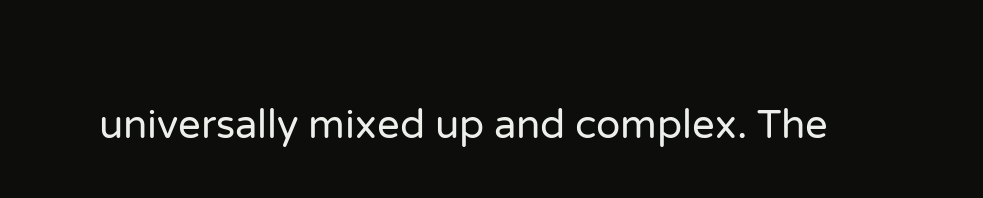universally mixed up and complex. The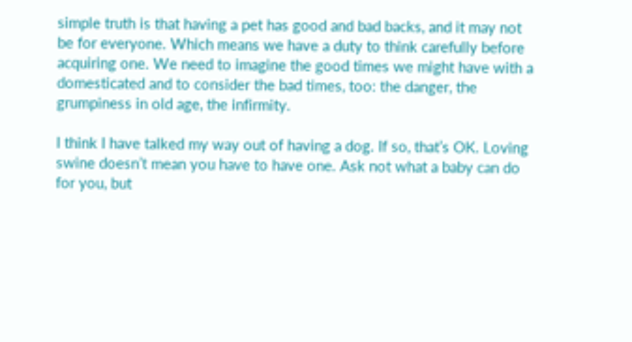simple truth is that having a pet has good and bad backs, and it may not be for everyone. Which means we have a duty to think carefully before acquiring one. We need to imagine the good times we might have with a domesticated and to consider the bad times, too: the danger, the grumpiness in old age, the infirmity.

I think I have talked my way out of having a dog. If so, that’s OK. Loving swine doesn’t mean you have to have one. Ask not what a baby can do for you, but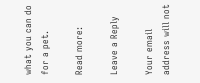what you can do for a pet.

Read more:

Leave a Reply

Your email address will not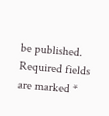be published. Required fields are marked *